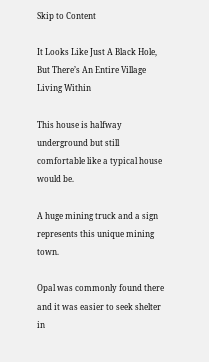Skip to Content

It Looks Like Just A Black Hole, But There’s An Entire Village Living Within

This house is halfway underground but still comfortable like a typical house would be.

A huge mining truck and a sign represents this unique mining town.

Opal was commonly found there and it was easier to seek shelter in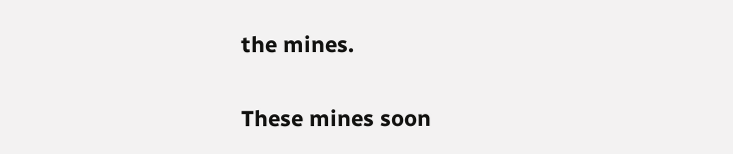the mines.

These mines soon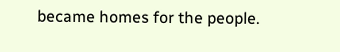became homes for the people.